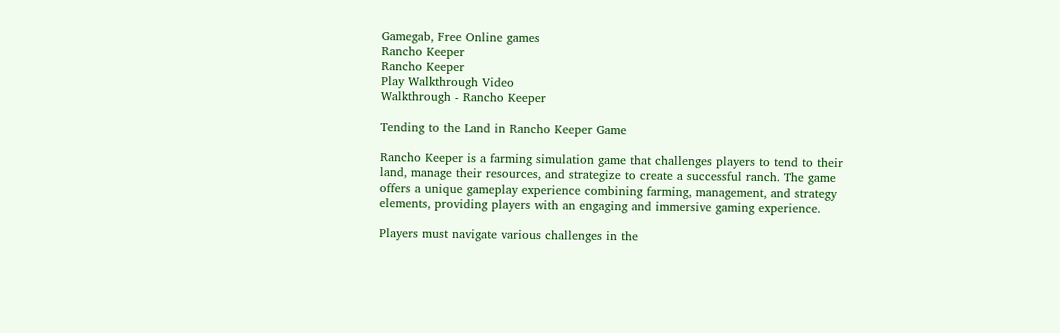Gamegab, Free Online games
Rancho Keeper
Rancho Keeper
Play Walkthrough Video
Walkthrough - Rancho Keeper

Tending to the Land in Rancho Keeper Game

Rancho Keeper is a farming simulation game that challenges players to tend to their land, manage their resources, and strategize to create a successful ranch. The game offers a unique gameplay experience combining farming, management, and strategy elements, providing players with an engaging and immersive gaming experience.

Players must navigate various challenges in the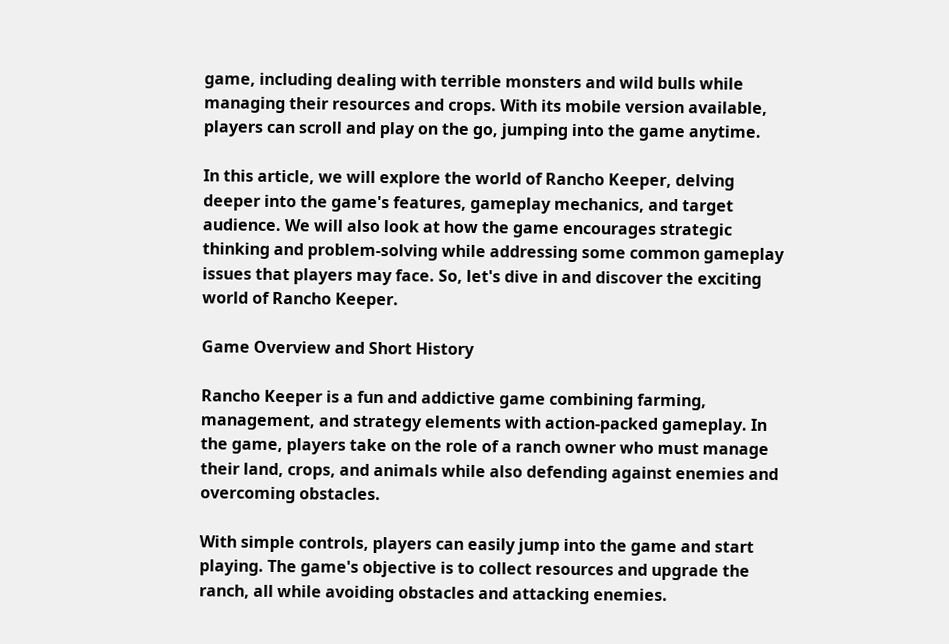game, including dealing with terrible monsters and wild bulls while managing their resources and crops. With its mobile version available, players can scroll and play on the go, jumping into the game anytime.

In this article, we will explore the world of Rancho Keeper, delving deeper into the game's features, gameplay mechanics, and target audience. We will also look at how the game encourages strategic thinking and problem-solving while addressing some common gameplay issues that players may face. So, let's dive in and discover the exciting world of Rancho Keeper.

Game Overview and Short History

Rancho Keeper is a fun and addictive game combining farming, management, and strategy elements with action-packed gameplay. In the game, players take on the role of a ranch owner who must manage their land, crops, and animals while also defending against enemies and overcoming obstacles.

With simple controls, players can easily jump into the game and start playing. The game's objective is to collect resources and upgrade the ranch, all while avoiding obstacles and attacking enemies.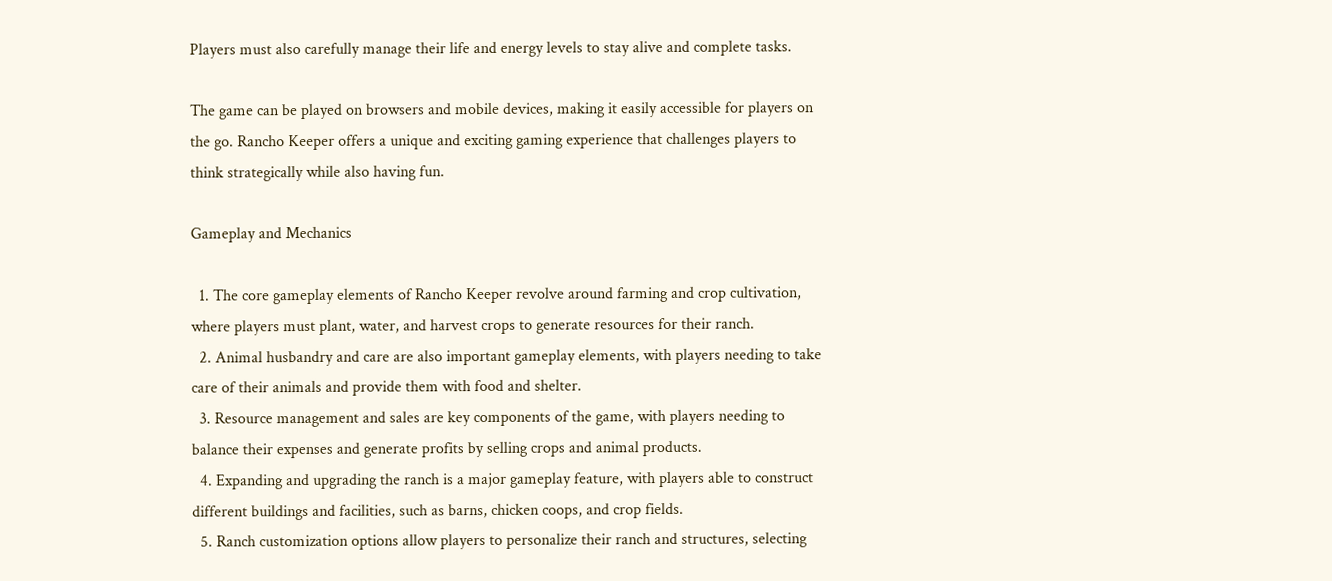Players must also carefully manage their life and energy levels to stay alive and complete tasks.

The game can be played on browsers and mobile devices, making it easily accessible for players on the go. Rancho Keeper offers a unique and exciting gaming experience that challenges players to think strategically while also having fun.

Gameplay and Mechanics

  1. The core gameplay elements of Rancho Keeper revolve around farming and crop cultivation, where players must plant, water, and harvest crops to generate resources for their ranch.
  2. Animal husbandry and care are also important gameplay elements, with players needing to take care of their animals and provide them with food and shelter.
  3. Resource management and sales are key components of the game, with players needing to balance their expenses and generate profits by selling crops and animal products.
  4. Expanding and upgrading the ranch is a major gameplay feature, with players able to construct different buildings and facilities, such as barns, chicken coops, and crop fields.
  5. Ranch customization options allow players to personalize their ranch and structures, selecting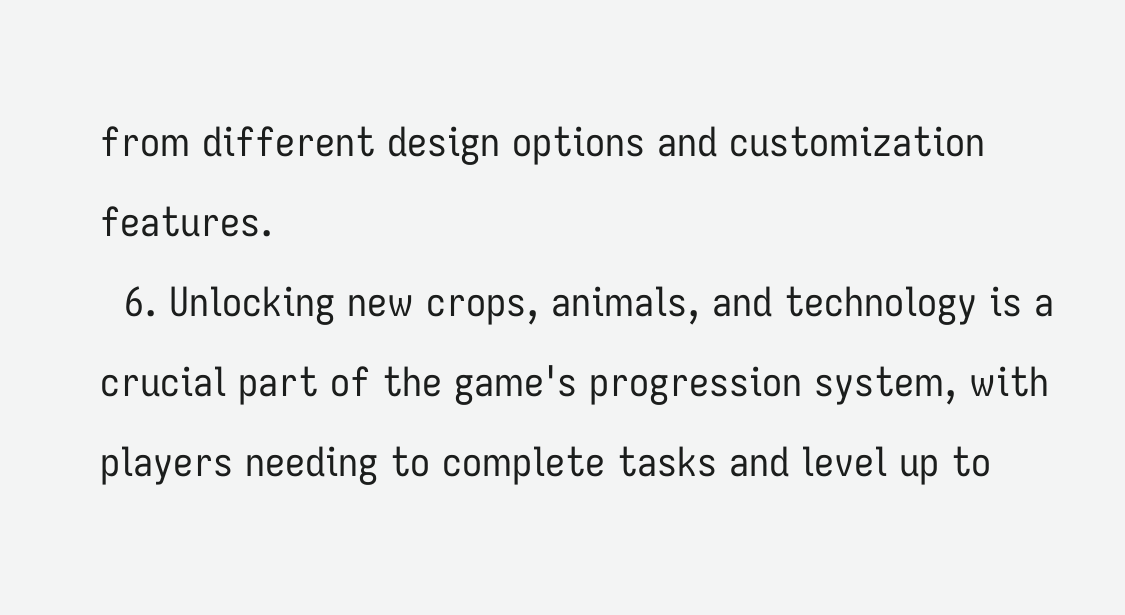from different design options and customization features.
  6. Unlocking new crops, animals, and technology is a crucial part of the game's progression system, with players needing to complete tasks and level up to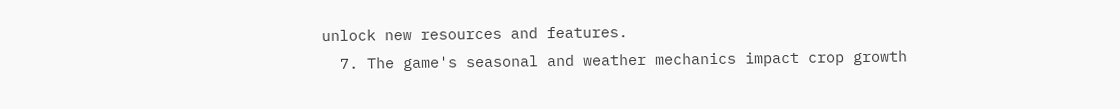unlock new resources and features.
  7. The game's seasonal and weather mechanics impact crop growth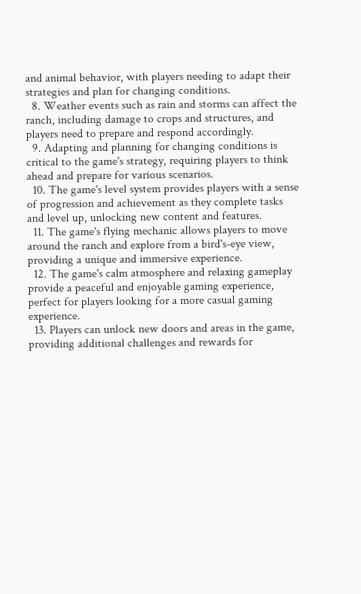and animal behavior, with players needing to adapt their strategies and plan for changing conditions.
  8. Weather events such as rain and storms can affect the ranch, including damage to crops and structures, and players need to prepare and respond accordingly.
  9. Adapting and planning for changing conditions is critical to the game's strategy, requiring players to think ahead and prepare for various scenarios.
  10. The game's level system provides players with a sense of progression and achievement as they complete tasks and level up, unlocking new content and features.
  11. The game's flying mechanic allows players to move around the ranch and explore from a bird's-eye view, providing a unique and immersive experience.
  12. The game's calm atmosphere and relaxing gameplay provide a peaceful and enjoyable gaming experience, perfect for players looking for a more casual gaming experience.
  13. Players can unlock new doors and areas in the game, providing additional challenges and rewards for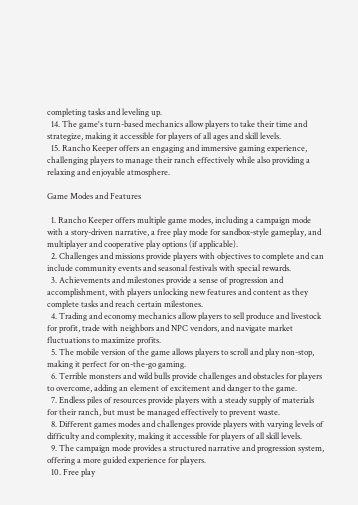completing tasks and leveling up.
  14. The game's turn-based mechanics allow players to take their time and strategize, making it accessible for players of all ages and skill levels.
  15. Rancho Keeper offers an engaging and immersive gaming experience, challenging players to manage their ranch effectively while also providing a relaxing and enjoyable atmosphere.

Game Modes and Features

  1. Rancho Keeper offers multiple game modes, including a campaign mode with a story-driven narrative, a free play mode for sandbox-style gameplay, and multiplayer and cooperative play options (if applicable).
  2. Challenges and missions provide players with objectives to complete and can include community events and seasonal festivals with special rewards.
  3. Achievements and milestones provide a sense of progression and accomplishment, with players unlocking new features and content as they complete tasks and reach certain milestones.
  4. Trading and economy mechanics allow players to sell produce and livestock for profit, trade with neighbors and NPC vendors, and navigate market fluctuations to maximize profits.
  5. The mobile version of the game allows players to scroll and play non-stop, making it perfect for on-the-go gaming.
  6. Terrible monsters and wild bulls provide challenges and obstacles for players to overcome, adding an element of excitement and danger to the game.
  7. Endless piles of resources provide players with a steady supply of materials for their ranch, but must be managed effectively to prevent waste.
  8. Different games modes and challenges provide players with varying levels of difficulty and complexity, making it accessible for players of all skill levels.
  9. The campaign mode provides a structured narrative and progression system, offering a more guided experience for players.
  10. Free play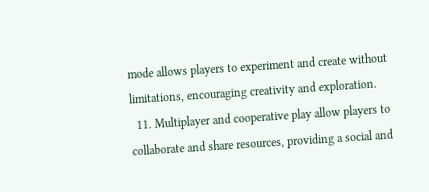mode allows players to experiment and create without limitations, encouraging creativity and exploration.
  11. Multiplayer and cooperative play allow players to collaborate and share resources, providing a social and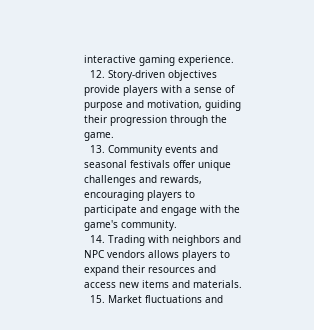interactive gaming experience.
  12. Story-driven objectives provide players with a sense of purpose and motivation, guiding their progression through the game.
  13. Community events and seasonal festivals offer unique challenges and rewards, encouraging players to participate and engage with the game's community.
  14. Trading with neighbors and NPC vendors allows players to expand their resources and access new items and materials.
  15. Market fluctuations and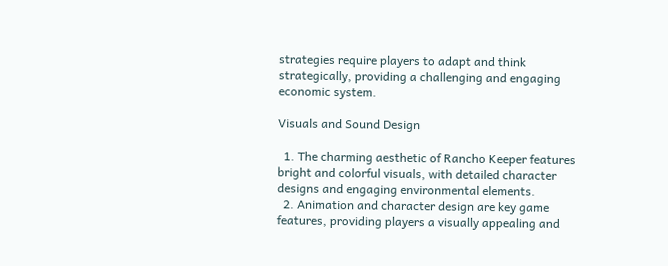strategies require players to adapt and think strategically, providing a challenging and engaging economic system.

Visuals and Sound Design

  1. The charming aesthetic of Rancho Keeper features bright and colorful visuals, with detailed character designs and engaging environmental elements.
  2. Animation and character design are key game features, providing players a visually appealing and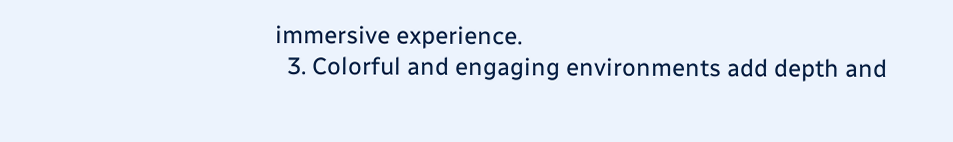immersive experience.
  3. Colorful and engaging environments add depth and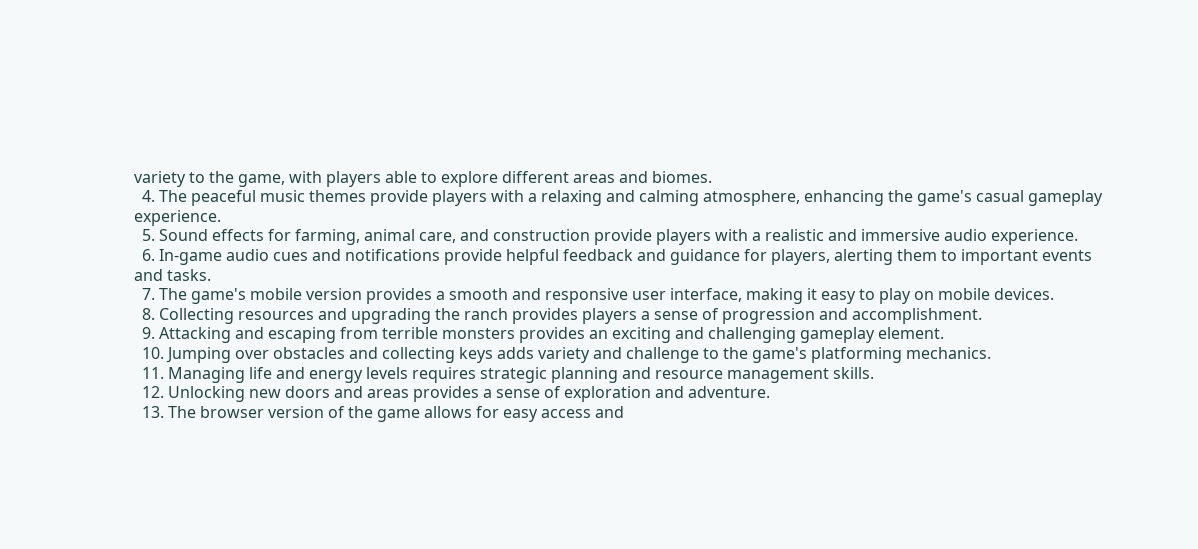variety to the game, with players able to explore different areas and biomes.
  4. The peaceful music themes provide players with a relaxing and calming atmosphere, enhancing the game's casual gameplay experience.
  5. Sound effects for farming, animal care, and construction provide players with a realistic and immersive audio experience.
  6. In-game audio cues and notifications provide helpful feedback and guidance for players, alerting them to important events and tasks.
  7. The game's mobile version provides a smooth and responsive user interface, making it easy to play on mobile devices.
  8. Collecting resources and upgrading the ranch provides players a sense of progression and accomplishment.
  9. Attacking and escaping from terrible monsters provides an exciting and challenging gameplay element.
  10. Jumping over obstacles and collecting keys adds variety and challenge to the game's platforming mechanics.
  11. Managing life and energy levels requires strategic planning and resource management skills.
  12. Unlocking new doors and areas provides a sense of exploration and adventure.
  13. The browser version of the game allows for easy access and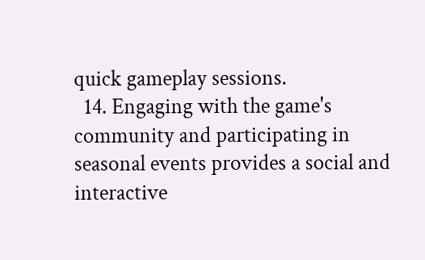quick gameplay sessions.
  14. Engaging with the game's community and participating in seasonal events provides a social and interactive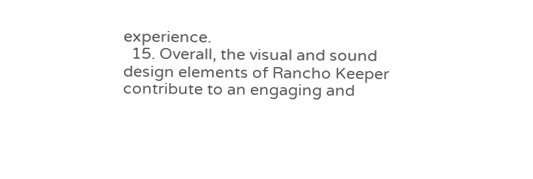experience.
  15. Overall, the visual and sound design elements of Rancho Keeper contribute to an engaging and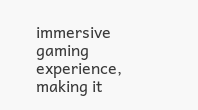immersive gaming experience, making it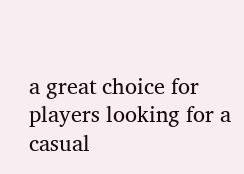a great choice for players looking for a casual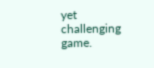yet challenging game.